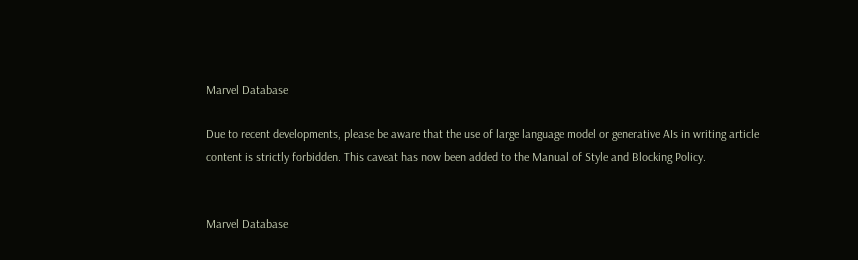Marvel Database

Due to recent developments, please be aware that the use of large language model or generative AIs in writing article content is strictly forbidden. This caveat has now been added to the Manual of Style and Blocking Policy.


Marvel Database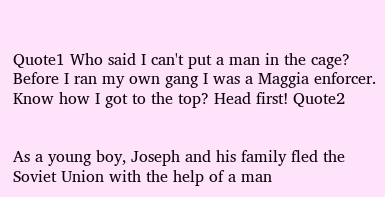Quote1 Who said I can't put a man in the cage? Before I ran my own gang I was a Maggia enforcer. Know how I got to the top? Head first! Quote2


As a young boy, Joseph and his family fled the Soviet Union with the help of a man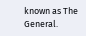known as The General.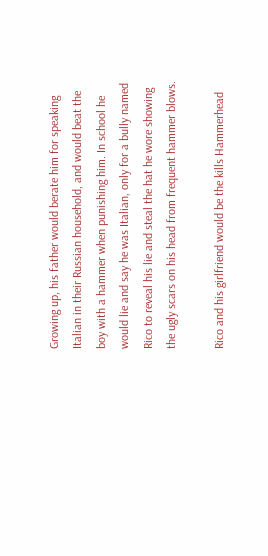Growing up, his father would berate him for speaking Italian in their Russian household, and would beat the boy with a hammer when punishing him. In school he would lie and say he was Italian, only for a bully named Rico to reveal his lie and steal the hat he wore showing the ugly scars on his head from frequent hammer blows.

Rico and his girlfriend would be the kills Hammerhead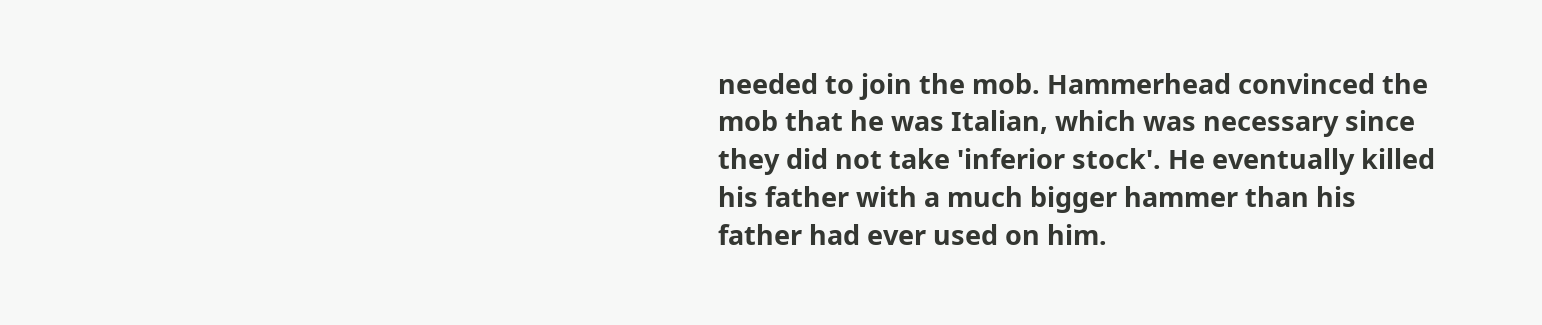needed to join the mob. Hammerhead convinced the mob that he was Italian, which was necessary since they did not take 'inferior stock'. He eventually killed his father with a much bigger hammer than his father had ever used on him.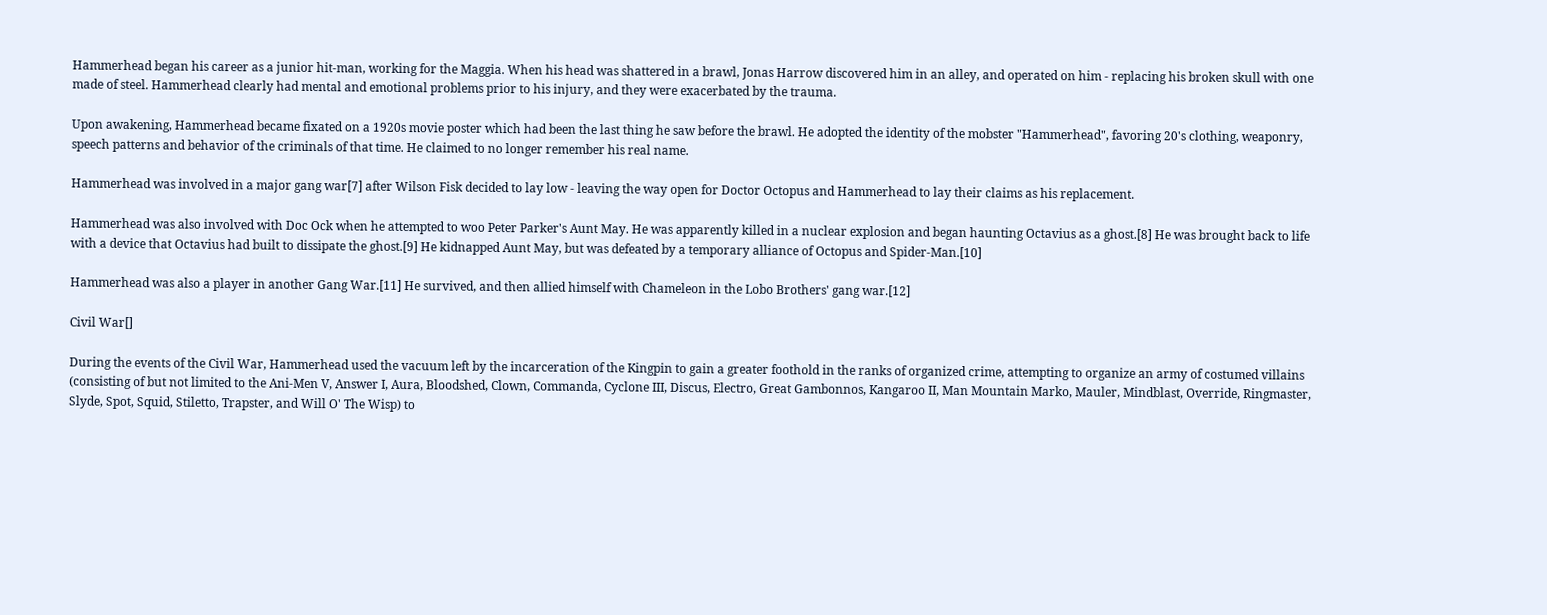Hammerhead began his career as a junior hit-man, working for the Maggia. When his head was shattered in a brawl, Jonas Harrow discovered him in an alley, and operated on him - replacing his broken skull with one made of steel. Hammerhead clearly had mental and emotional problems prior to his injury, and they were exacerbated by the trauma.

Upon awakening, Hammerhead became fixated on a 1920s movie poster which had been the last thing he saw before the brawl. He adopted the identity of the mobster "Hammerhead", favoring 20's clothing, weaponry, speech patterns and behavior of the criminals of that time. He claimed to no longer remember his real name.

Hammerhead was involved in a major gang war[7] after Wilson Fisk decided to lay low - leaving the way open for Doctor Octopus and Hammerhead to lay their claims as his replacement.

Hammerhead was also involved with Doc Ock when he attempted to woo Peter Parker's Aunt May. He was apparently killed in a nuclear explosion and began haunting Octavius as a ghost.[8] He was brought back to life with a device that Octavius had built to dissipate the ghost.[9] He kidnapped Aunt May, but was defeated by a temporary alliance of Octopus and Spider-Man.[10]

Hammerhead was also a player in another Gang War.[11] He survived, and then allied himself with Chameleon in the Lobo Brothers' gang war.[12]

Civil War[]

During the events of the Civil War, Hammerhead used the vacuum left by the incarceration of the Kingpin to gain a greater foothold in the ranks of organized crime, attempting to organize an army of costumed villains (consisting of but not limited to the Ani-Men V, Answer I, Aura, Bloodshed, Clown, Commanda, Cyclone III, Discus, Electro, Great Gambonnos, Kangaroo II, Man Mountain Marko, Mauler, Mindblast, Override, Ringmaster, Slyde, Spot, Squid, Stiletto, Trapster, and Will O' The Wisp) to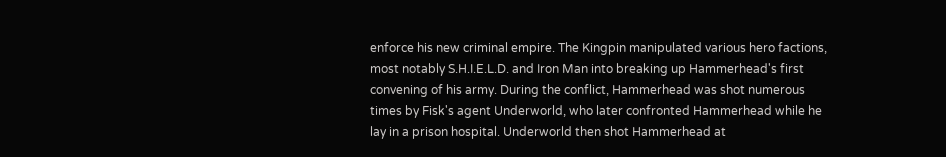enforce his new criminal empire. The Kingpin manipulated various hero factions, most notably S.H.I.E.L.D. and Iron Man into breaking up Hammerhead's first convening of his army. During the conflict, Hammerhead was shot numerous times by Fisk's agent Underworld, who later confronted Hammerhead while he lay in a prison hospital. Underworld then shot Hammerhead at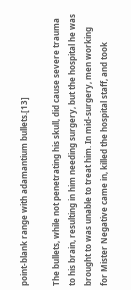point-blank range with adamantium bullets.[13]

The bullets, while not penetrating his skull, did cause severe trauma to his brain, resulting in him needing surgery, but the hospital he was brought to was unable to treat him. In mid-surgery, men working for Mister Negative came in, killed the hospital staff, and took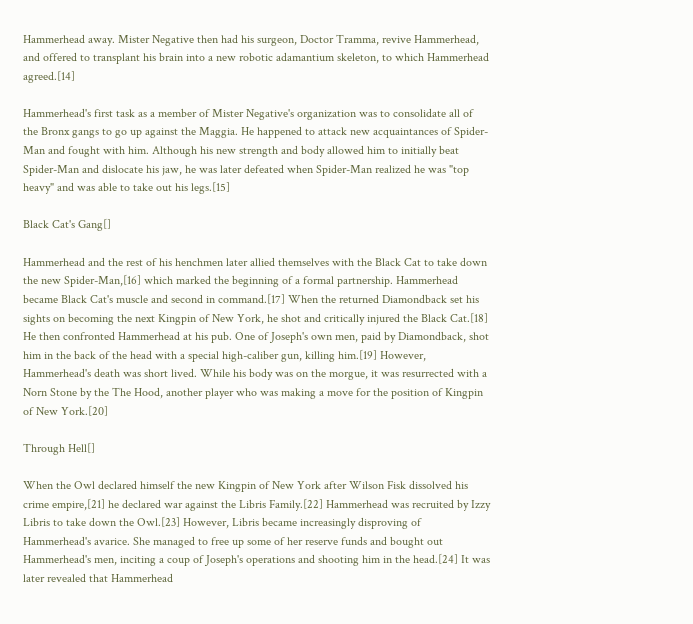Hammerhead away. Mister Negative then had his surgeon, Doctor Tramma, revive Hammerhead, and offered to transplant his brain into a new robotic adamantium skeleton, to which Hammerhead agreed.[14]

Hammerhead's first task as a member of Mister Negative's organization was to consolidate all of the Bronx gangs to go up against the Maggia. He happened to attack new acquaintances of Spider-Man and fought with him. Although his new strength and body allowed him to initially beat Spider-Man and dislocate his jaw, he was later defeated when Spider-Man realized he was "top heavy" and was able to take out his legs.[15]

Black Cat's Gang[]

Hammerhead and the rest of his henchmen later allied themselves with the Black Cat to take down the new Spider-Man,[16] which marked the beginning of a formal partnership. Hammerhead became Black Cat's muscle and second in command.[17] When the returned Diamondback set his sights on becoming the next Kingpin of New York, he shot and critically injured the Black Cat.[18] He then confronted Hammerhead at his pub. One of Joseph's own men, paid by Diamondback, shot him in the back of the head with a special high-caliber gun, killing him.[19] However, Hammerhead's death was short lived. While his body was on the morgue, it was resurrected with a Norn Stone by the The Hood, another player who was making a move for the position of Kingpin of New York.[20]

Through Hell[]

When the Owl declared himself the new Kingpin of New York after Wilson Fisk dissolved his crime empire,[21] he declared war against the Libris Family.[22] Hammerhead was recruited by Izzy Libris to take down the Owl.[23] However, Libris became increasingly disproving of Hammerhead's avarice. She managed to free up some of her reserve funds and bought out Hammerhead's men, inciting a coup of Joseph's operations and shooting him in the head.[24] It was later revealed that Hammerhead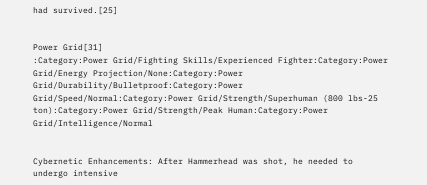had survived.[25]


Power Grid[31]
:Category:Power Grid/Fighting Skills/Experienced Fighter:Category:Power Grid/Energy Projection/None:Category:Power Grid/Durability/Bulletproof:Category:Power Grid/Speed/Normal:Category:Power Grid/Strength/Superhuman (800 lbs-25 ton):Category:Power Grid/Strength/Peak Human:Category:Power Grid/Intelligence/Normal


Cybernetic Enhancements: After Hammerhead was shot, he needed to undergo intensive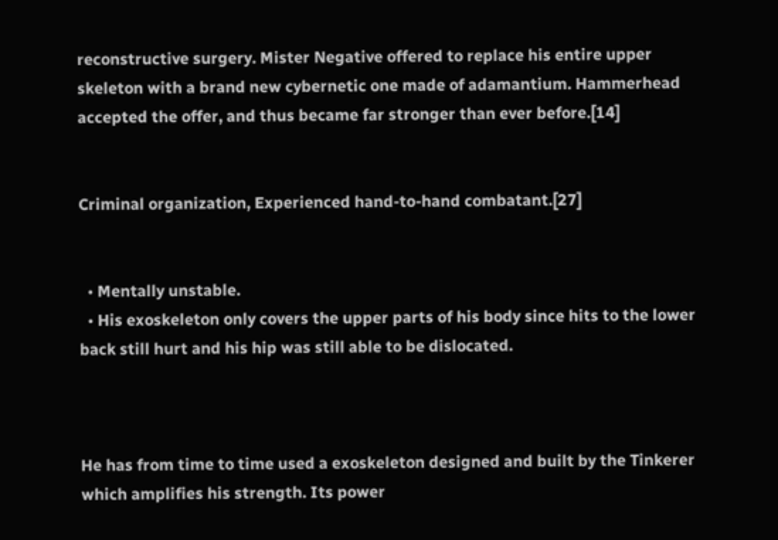reconstructive surgery. Mister Negative offered to replace his entire upper skeleton with a brand new cybernetic one made of adamantium. Hammerhead accepted the offer, and thus became far stronger than ever before.[14]


Criminal organization, Experienced hand-to-hand combatant.[27]


  • Mentally unstable.
  • His exoskeleton only covers the upper parts of his body since hits to the lower back still hurt and his hip was still able to be dislocated.



He has from time to time used a exoskeleton designed and built by the Tinkerer which amplifies his strength. Its power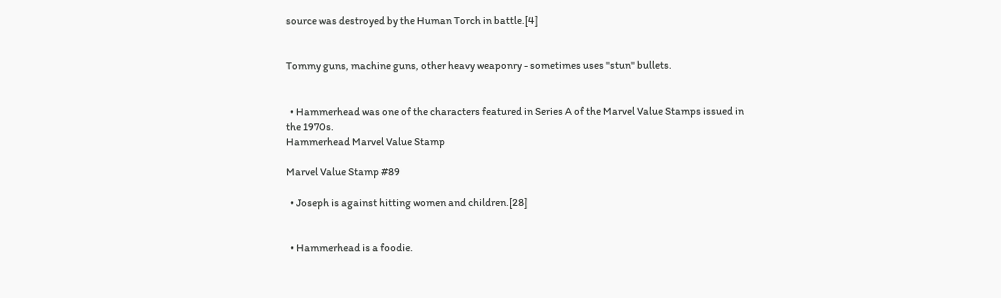source was destroyed by the Human Torch in battle.[4]


Tommy guns, machine guns, other heavy weaponry - sometimes uses "stun" bullets.


  • Hammerhead was one of the characters featured in Series A of the Marvel Value Stamps issued in the 1970s.
Hammerhead Marvel Value Stamp

Marvel Value Stamp #89

  • Joseph is against hitting women and children.[28]


  • Hammerhead is a foodie.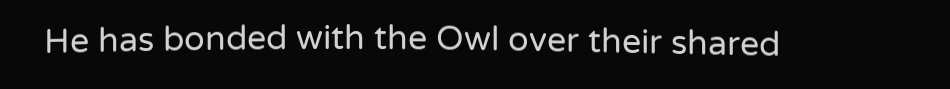He has bonded with the Owl over their shared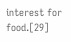interest for food.[29]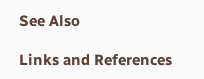See Also

Links and References